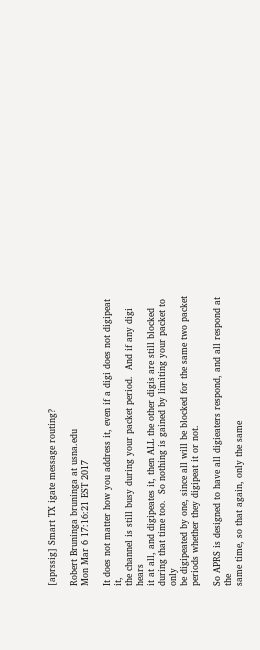[aprssig] Smart TX igate message routing?

Robert Bruninga bruninga at usna.edu
Mon Mar 6 17:16:21 EST 2017

It does not matter how you address it, even if a digi does not digipeat it,
the channel is still busy during your packet period.  And if any digi hears
it at all, and digipeates it, then ALL the other digis are still blocked
during that time too.  So nothing is gained by limiting your packet to only
be digipeated by one, since all will be blocked for the same two packet
periods whether they digipeat it or not.

So APRS is designed to have all digieaters respond, and all respond at the
same time, so that again, only the same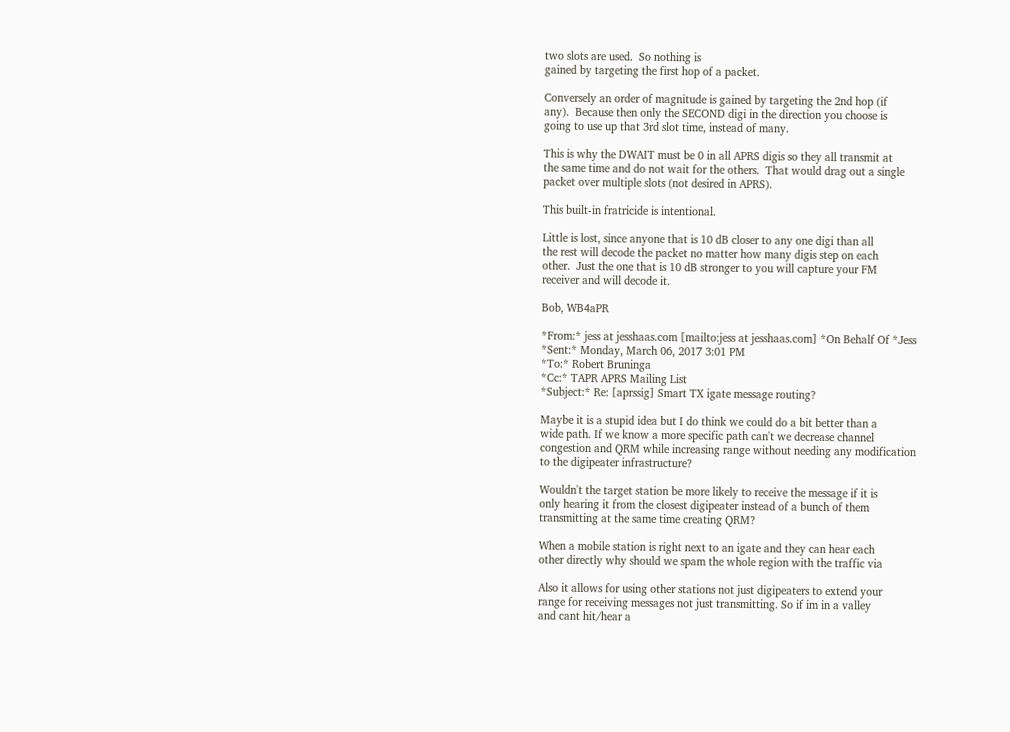two slots are used.  So nothing is
gained by targeting the first hop of a packet.

Conversely an order of magnitude is gained by targeting the 2nd hop (if
any).  Because then only the SECOND digi in the direction you choose is
going to use up that 3rd slot time, instead of many.

This is why the DWAIT must be 0 in all APRS digis so they all transmit at
the same time and do not wait for the others.  That would drag out a single
packet over multiple slots (not desired in APRS).

This built-in fratricide is intentional.

Little is lost, since anyone that is 10 dB closer to any one digi than all
the rest will decode the packet no matter how many digis step on each
other.  Just the one that is 10 dB stronger to you will capture your FM
receiver and will decode it.

Bob, WB4aPR

*From:* jess at jesshaas.com [mailto:jess at jesshaas.com] *On Behalf Of *Jess
*Sent:* Monday, March 06, 2017 3:01 PM
*To:* Robert Bruninga
*Cc:* TAPR APRS Mailing List
*Subject:* Re: [aprssig] Smart TX igate message routing?

Maybe it is a stupid idea but I do think we could do a bit better than a
wide path. If we know a more specific path can't we decrease channel
congestion and QRM while increasing range without needing any modification
to the digipeater infrastructure?

Wouldn't the target station be more likely to receive the message if it is
only hearing it from the closest digipeater instead of a bunch of them
transmitting at the same time creating QRM?

When a mobile station is right next to an igate and they can hear each
other directly why should we spam the whole region with the traffic via

Also it allows for using other stations not just digipeaters to extend your
range for receiving messages not just transmitting. So if im in a valley
and cant hit/hear a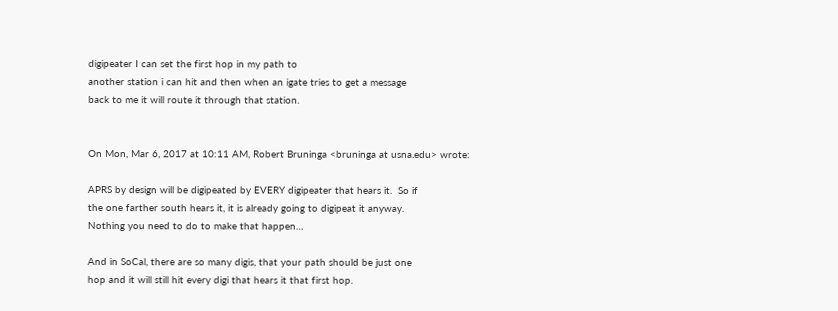digipeater I can set the first hop in my path to
another station i can hit and then when an igate tries to get a message
back to me it will route it through that station.


On Mon, Mar 6, 2017 at 10:11 AM, Robert Bruninga <bruninga at usna.edu> wrote:

APRS by design will be digipeated by EVERY digipeater that hears it.  So if
the one farther south hears it, it is already going to digipeat it anyway.
Nothing you need to do to make that happen…

And in SoCal, there are so many digis, that your path should be just one
hop and it will still hit every digi that hears it that first hop.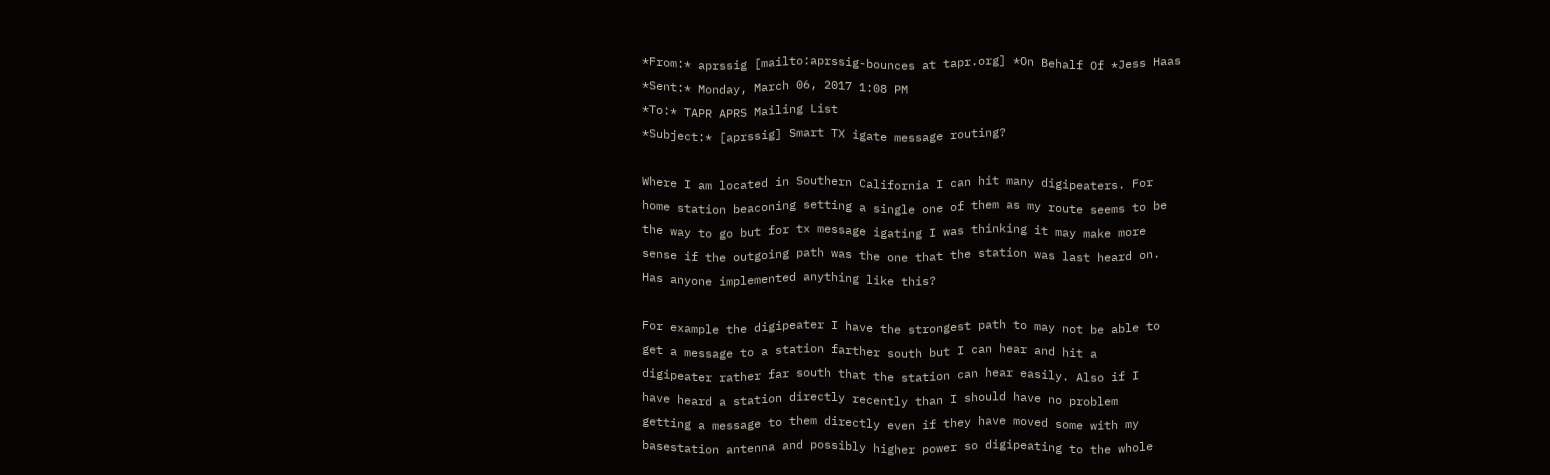*From:* aprssig [mailto:aprssig-bounces at tapr.org] *On Behalf Of *Jess Haas
*Sent:* Monday, March 06, 2017 1:08 PM
*To:* TAPR APRS Mailing List
*Subject:* [aprssig] Smart TX igate message routing?

Where I am located in Southern California I can hit many digipeaters. For
home station beaconing setting a single one of them as my route seems to be
the way to go but for tx message igating I was thinking it may make more
sense if the outgoing path was the one that the station was last heard on.
Has anyone implemented anything like this?

For example the digipeater I have the strongest path to may not be able to
get a message to a station farther south but I can hear and hit a
digipeater rather far south that the station can hear easily. Also if I
have heard a station directly recently than I should have no problem
getting a message to them directly even if they have moved some with my
basestation antenna and possibly higher power so digipeating to the whole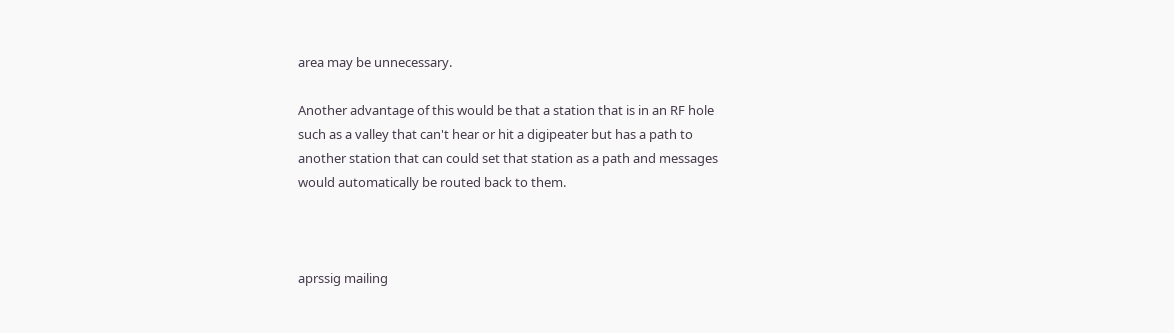area may be unnecessary.

Another advantage of this would be that a station that is in an RF hole
such as a valley that can't hear or hit a digipeater but has a path to
another station that can could set that station as a path and messages
would automatically be routed back to them.



aprssig mailing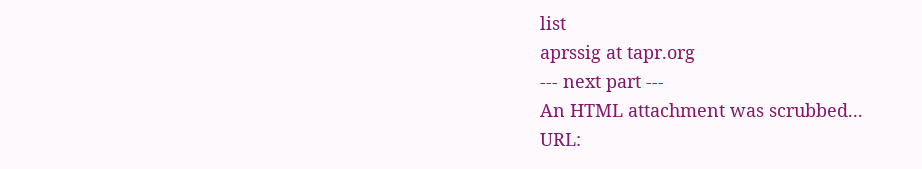list
aprssig at tapr.org
--- next part ---
An HTML attachment was scrubbed...
URL: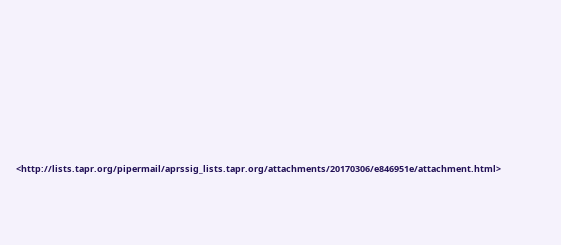<http://lists.tapr.org/pipermail/aprssig_lists.tapr.org/attachments/20170306/e846951e/attachment.html>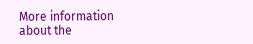More information about the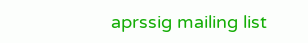aprssig mailing list